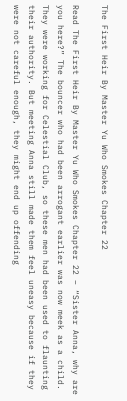The First Heir By Master Yu Who Smokes Chapter 22

Read The First Heir By Master Yu Who Smokes Chapter 22 – “Sister Anna, why are you here?” The bouncer who had been arrogant earlier was now meek as a child. They were working for Celestial Club, so these men had been used to flaunting their authority. But meeting Anna still made them feel uneasy because if they were not careful enough, they might end up offending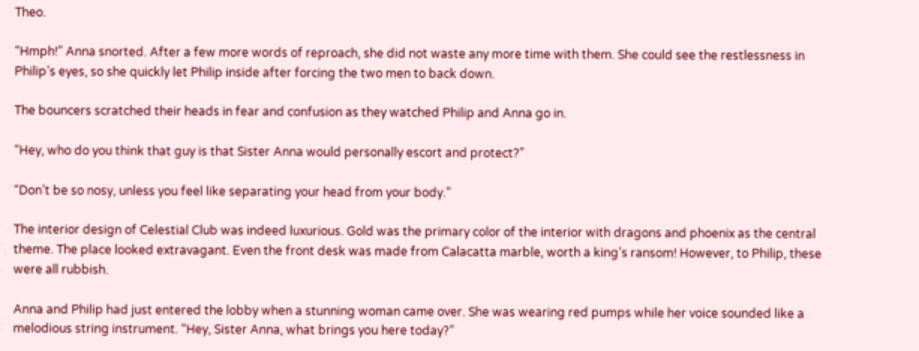Theo.

“Hmph!” Anna snorted. After a few more words of reproach, she did not waste any more time with them. She could see the restlessness in Philip’s eyes, so she quickly let Philip inside after forcing the two men to back down.

The bouncers scratched their heads in fear and confusion as they watched Philip and Anna go in.

“Hey, who do you think that guy is that Sister Anna would personally escort and protect?”

“Don’t be so nosy, unless you feel like separating your head from your body.”

The interior design of Celestial Club was indeed luxurious. Gold was the primary color of the interior with dragons and phoenix as the central theme. The place looked extravagant. Even the front desk was made from Calacatta marble, worth a king’s ransom! However, to Philip, these were all rubbish.

Anna and Philip had just entered the lobby when a stunning woman came over. She was wearing red pumps while her voice sounded like a melodious string instrument. “Hey, Sister Anna, what brings you here today?”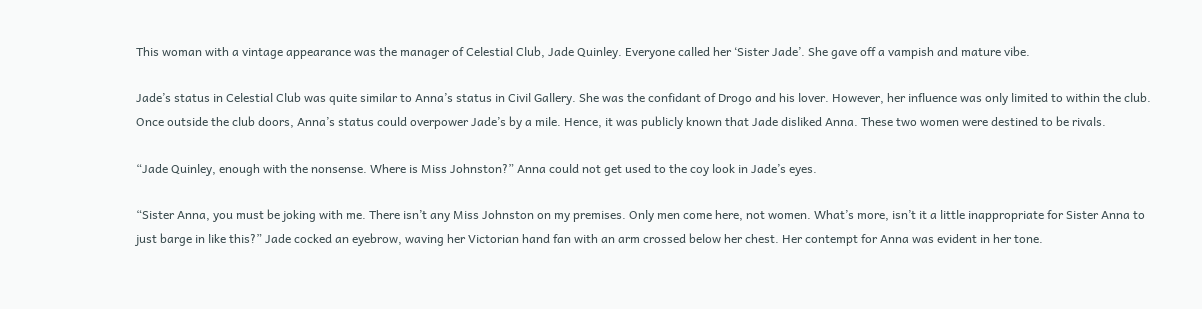This woman with a vintage appearance was the manager of Celestial Club, Jade Quinley. Everyone called her ‘Sister Jade’. She gave off a vampish and mature vibe.

Jade’s status in Celestial Club was quite similar to Anna’s status in Civil Gallery. She was the confidant of Drogo and his lover. However, her influence was only limited to within the club. Once outside the club doors, Anna’s status could overpower Jade’s by a mile. Hence, it was publicly known that Jade disliked Anna. These two women were destined to be rivals.

“Jade Quinley, enough with the nonsense. Where is Miss Johnston?” Anna could not get used to the coy look in Jade’s eyes.

“Sister Anna, you must be joking with me. There isn’t any Miss Johnston on my premises. Only men come here, not women. What’s more, isn’t it a little inappropriate for Sister Anna to just barge in like this?” Jade cocked an eyebrow, waving her Victorian hand fan with an arm crossed below her chest. Her contempt for Anna was evident in her tone.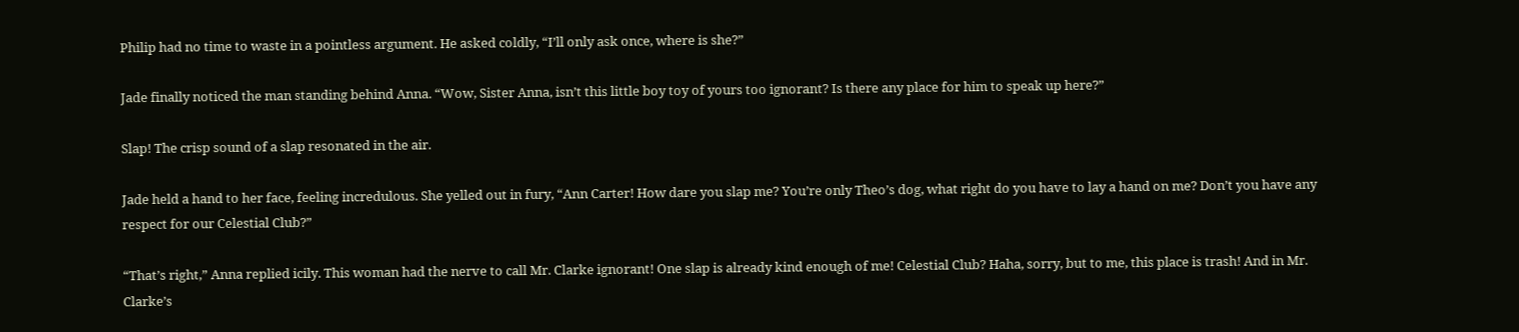Philip had no time to waste in a pointless argument. He asked coldly, “I’ll only ask once, where is she?”

Jade finally noticed the man standing behind Anna. “Wow, Sister Anna, isn’t this little boy toy of yours too ignorant? Is there any place for him to speak up here?”

Slap! The crisp sound of a slap resonated in the air.

Jade held a hand to her face, feeling incredulous. She yelled out in fury, “Ann Carter! How dare you slap me? You’re only Theo’s dog, what right do you have to lay a hand on me? Don’t you have any respect for our Celestial Club?”

“That’s right,” Anna replied icily. This woman had the nerve to call Mr. Clarke ignorant! One slap is already kind enough of me! Celestial Club? Haha, sorry, but to me, this place is trash! And in Mr. Clarke’s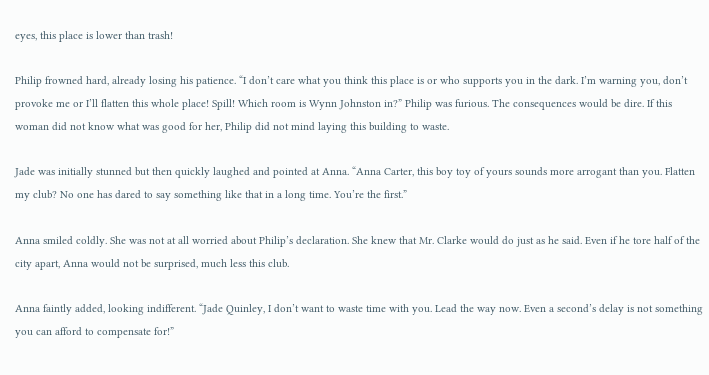eyes, this place is lower than trash!

Philip frowned hard, already losing his patience. “I don’t care what you think this place is or who supports you in the dark. I’m warning you, don’t provoke me or I’ll flatten this whole place! Spill! Which room is Wynn Johnston in?” Philip was furious. The consequences would be dire. If this woman did not know what was good for her, Philip did not mind laying this building to waste.

Jade was initially stunned but then quickly laughed and pointed at Anna. “Anna Carter, this boy toy of yours sounds more arrogant than you. Flatten my club? No one has dared to say something like that in a long time. You’re the first.”

Anna smiled coldly. She was not at all worried about Philip’s declaration. She knew that Mr. Clarke would do just as he said. Even if he tore half of the city apart, Anna would not be surprised, much less this club.

Anna faintly added, looking indifferent. “Jade Quinley, I don’t want to waste time with you. Lead the way now. Even a second’s delay is not something you can afford to compensate for!”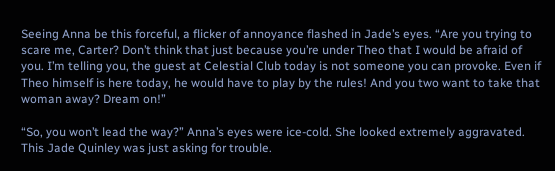Seeing Anna be this forceful, a flicker of annoyance flashed in Jade’s eyes. “Are you trying to scare me, Carter? Don’t think that just because you’re under Theo that I would be afraid of you. I’m telling you, the guest at Celestial Club today is not someone you can provoke. Even if Theo himself is here today, he would have to play by the rules! And you two want to take that woman away? Dream on!”

“So, you won’t lead the way?” Anna’s eyes were ice-cold. She looked extremely aggravated. This Jade Quinley was just asking for trouble.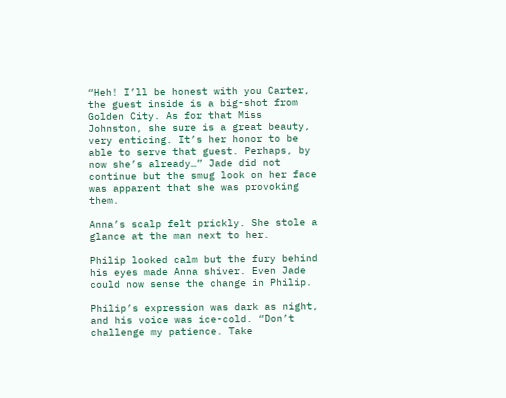“Heh! I’ll be honest with you Carter, the guest inside is a big-shot from Golden City. As for that Miss Johnston, she sure is a great beauty, very enticing. It’s her honor to be able to serve that guest. Perhaps, by now she’s already…” Jade did not continue but the smug look on her face was apparent that she was provoking them.

Anna’s scalp felt prickly. She stole a glance at the man next to her.

Philip looked calm but the fury behind his eyes made Anna shiver. Even Jade could now sense the change in Philip.

Philip’s expression was dark as night, and his voice was ice-cold. “Don’t challenge my patience. Take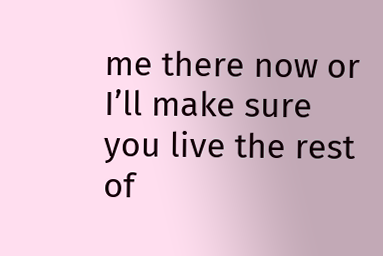me there now or I’ll make sure you live the rest of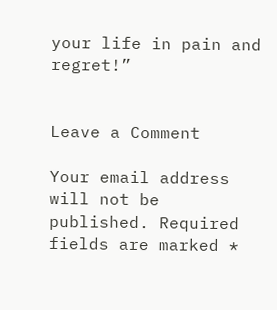your life in pain and regret!”


Leave a Comment

Your email address will not be published. Required fields are marked *